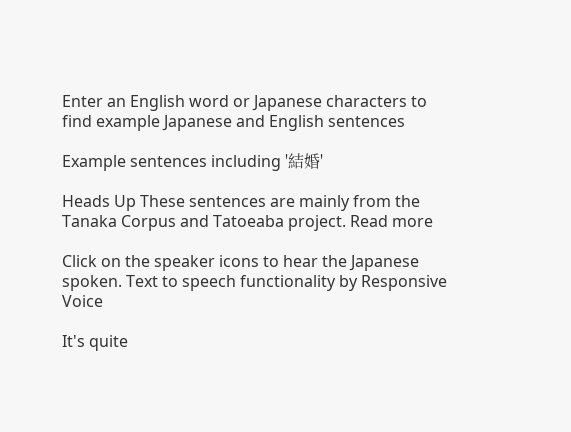Enter an English word or Japanese characters to find example Japanese and English sentences

Example sentences including '結婚'

Heads Up These sentences are mainly from the Tanaka Corpus and Tatoeaba project. Read more

Click on the speaker icons to hear the Japanese spoken. Text to speech functionality by Responsive Voice

It's quite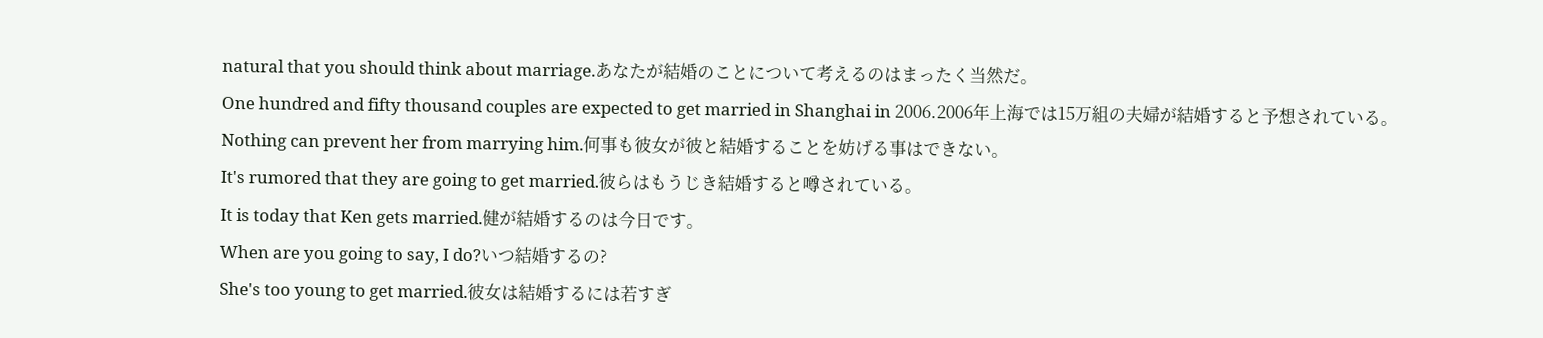natural that you should think about marriage.あなたが結婚のことについて考えるのはまったく当然だ。
One hundred and fifty thousand couples are expected to get married in Shanghai in 2006.2006年上海では15万組の夫婦が結婚すると予想されている。
Nothing can prevent her from marrying him.何事も彼女が彼と結婚することを妨げる事はできない。
It's rumored that they are going to get married.彼らはもうじき結婚すると噂されている。
It is today that Ken gets married.健が結婚するのは今日です。
When are you going to say, I do?いつ結婚するの?
She's too young to get married.彼女は結婚するには若すぎ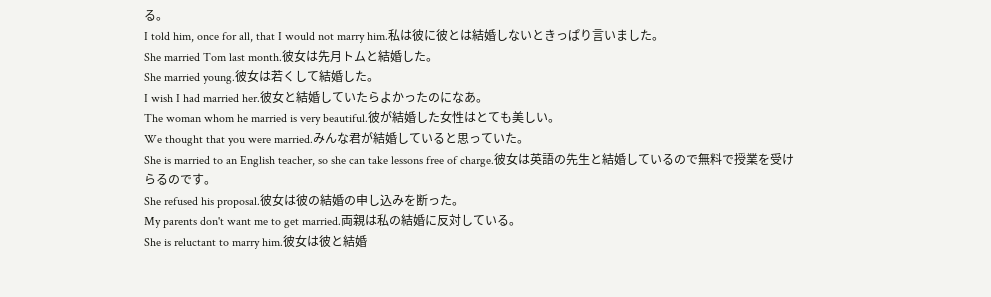る。
I told him, once for all, that I would not marry him.私は彼に彼とは結婚しないときっぱり言いました。
She married Tom last month.彼女は先月トムと結婚した。
She married young.彼女は若くして結婚した。
I wish I had married her.彼女と結婚していたらよかったのになあ。
The woman whom he married is very beautiful.彼が結婚した女性はとても美しい。
We thought that you were married.みんな君が結婚していると思っていた。
She is married to an English teacher, so she can take lessons free of charge.彼女は英語の先生と結婚しているので無料で授業を受けらるのです。
She refused his proposal.彼女は彼の結婚の申し込みを断った。
My parents don't want me to get married.両親は私の結婚に反対している。
She is reluctant to marry him.彼女は彼と結婚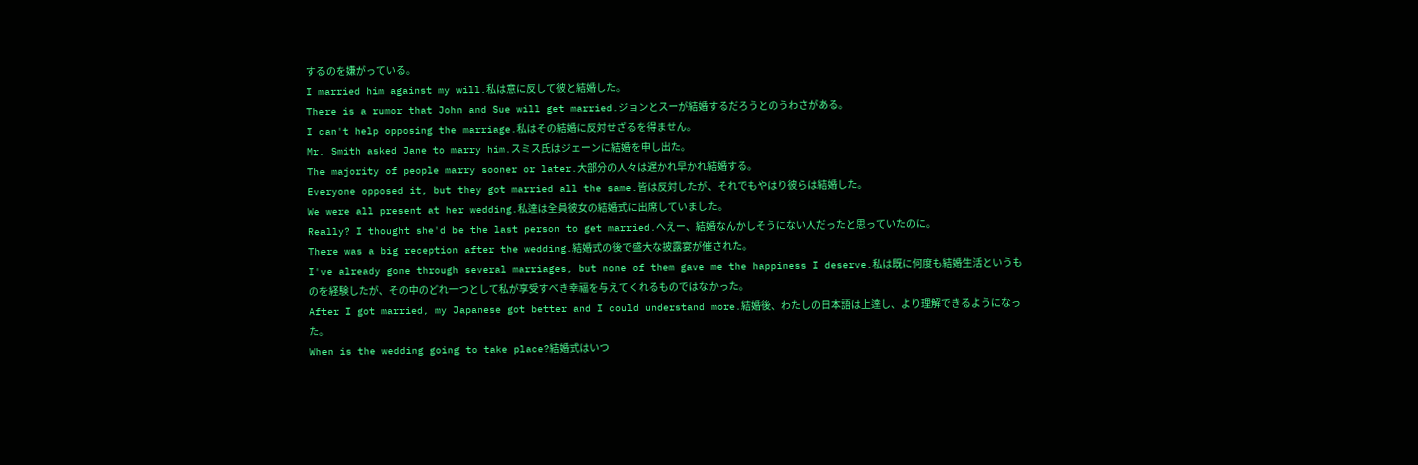するのを嫌がっている。
I married him against my will.私は意に反して彼と結婚した。
There is a rumor that John and Sue will get married.ジョンとスーが結婚するだろうとのうわさがある。
I can't help opposing the marriage.私はその結婚に反対せざるを得ません。
Mr. Smith asked Jane to marry him.スミス氏はジェーンに結婚を申し出た。
The majority of people marry sooner or later.大部分の人々は遅かれ早かれ結婚する。
Everyone opposed it, but they got married all the same.皆は反対したが、それでもやはり彼らは結婚した。
We were all present at her wedding.私達は全員彼女の結婚式に出席していました。
Really? I thought she'd be the last person to get married.へえー、結婚なんかしそうにない人だったと思っていたのに。
There was a big reception after the wedding.結婚式の後で盛大な披露宴が催された。
I've already gone through several marriages, but none of them gave me the happiness I deserve.私は既に何度も結婚生活というものを経験したが、その中のどれ一つとして私が享受すべき幸福を与えてくれるものではなかった。
After I got married, my Japanese got better and I could understand more.結婚後、わたしの日本語は上達し、より理解できるようになった。
When is the wedding going to take place?結婚式はいつ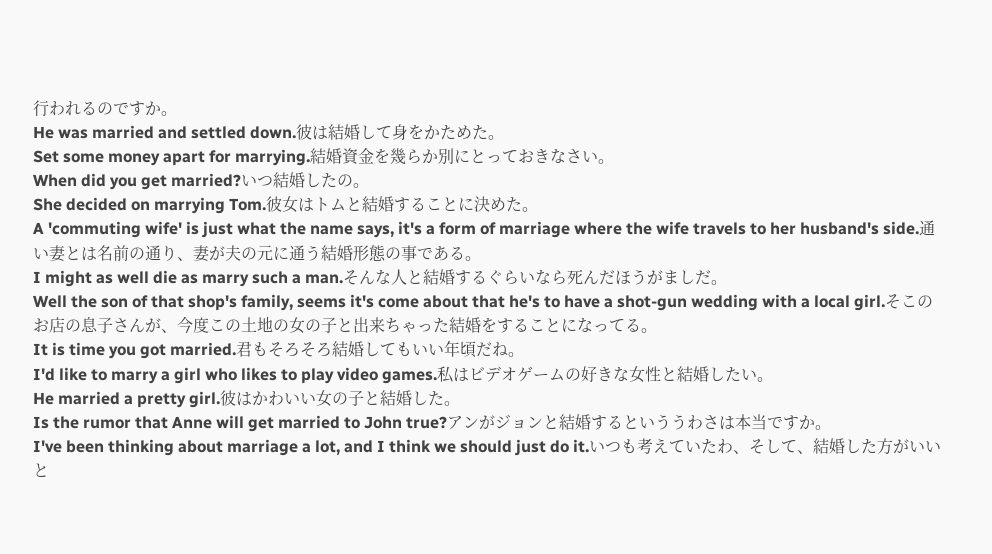行われるのですか。
He was married and settled down.彼は結婚して身をかためた。
Set some money apart for marrying.結婚資金を幾らか別にとっておきなさい。
When did you get married?いつ結婚したの。
She decided on marrying Tom.彼女はトムと結婚することに決めた。
A 'commuting wife' is just what the name says, it's a form of marriage where the wife travels to her husband's side.通い妻とは名前の通り、妻が夫の元に通う結婚形態の事である。
I might as well die as marry such a man.そんな人と結婚するぐらいなら死んだほうがましだ。
Well the son of that shop's family, seems it's come about that he's to have a shot-gun wedding with a local girl.そこのお店の息子さんが、今度この土地の女の子と出来ちゃった結婚をすることになってる。
It is time you got married.君もそろそろ結婚してもいい年頃だね。
I'd like to marry a girl who likes to play video games.私はビデオゲームの好きな女性と結婚したい。
He married a pretty girl.彼はかわいい女の子と結婚した。
Is the rumor that Anne will get married to John true?アンがジョンと結婚するといううわさは本当ですか。
I've been thinking about marriage a lot, and I think we should just do it.いつも考えていたわ、そして、結婚した方がいいと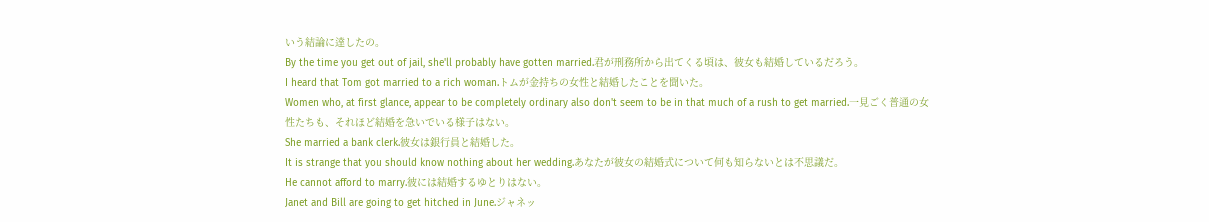いう結論に達したの。
By the time you get out of jail, she'll probably have gotten married.君が刑務所から出てくる頃は、彼女も結婚しているだろう。
I heard that Tom got married to a rich woman.トムが金持ちの女性と結婚したことを聞いた。
Women who, at first glance, appear to be completely ordinary also don't seem to be in that much of a rush to get married.一見ごく普通の女性たちも、それほど結婚を急いでいる様子はない。
She married a bank clerk.彼女は銀行員と結婚した。
It is strange that you should know nothing about her wedding.あなたが彼女の結婚式について何も知らないとは不思議だ。
He cannot afford to marry.彼には結婚するゆとりはない。
Janet and Bill are going to get hitched in June.ジャネッ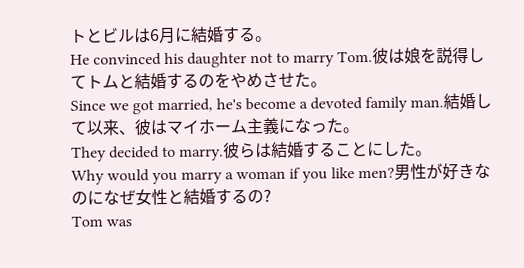トとビルは6月に結婚する。
He convinced his daughter not to marry Tom.彼は娘を説得してトムと結婚するのをやめさせた。
Since we got married, he's become a devoted family man.結婚して以来、彼はマイホーム主義になった。
They decided to marry.彼らは結婚することにした。
Why would you marry a woman if you like men?男性が好きなのになぜ女性と結婚するの?
Tom was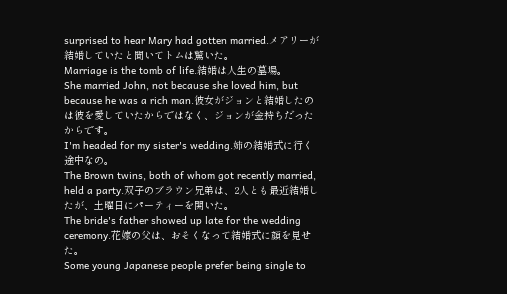surprised to hear Mary had gotten married.メアリーが結婚していたと聞いてトムは驚いた。
Marriage is the tomb of life.結婚は人生の墓場。
She married John, not because she loved him, but because he was a rich man.彼女がジョンと結婚したのは彼を愛していたからではなく、ジョンが金持ちだったからです。
I'm headed for my sister's wedding.姉の結婚式に行く途中なの。
The Brown twins, both of whom got recently married, held a party.双子のブラウン兄弟は、2人とも最近結婚したが、土曜日にパーティーを開いた。
The bride's father showed up late for the wedding ceremony.花嫁の父は、おそくなって結婚式に顔を見せた。
Some young Japanese people prefer being single to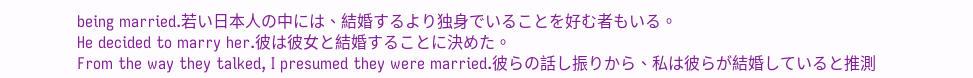being married.若い日本人の中には、結婚するより独身でいることを好む者もいる。
He decided to marry her.彼は彼女と結婚することに決めた。
From the way they talked, I presumed they were married.彼らの話し振りから、私は彼らが結婚していると推測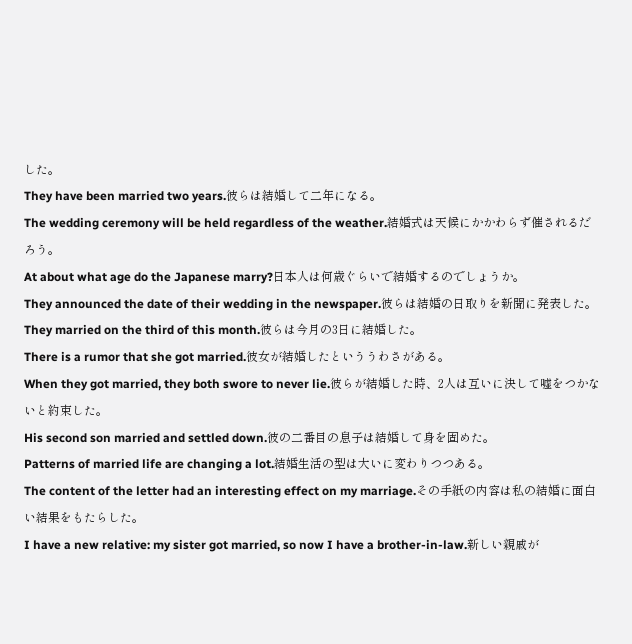した。
They have been married two years.彼らは結婚して二年になる。
The wedding ceremony will be held regardless of the weather.結婚式は天候にかかわらず催されるだろう。
At about what age do the Japanese marry?日本人は何歳ぐらいで結婚するのでしょうか。
They announced the date of their wedding in the newspaper.彼らは結婚の日取りを新聞に発表した。
They married on the third of this month.彼らは今月の3日に結婚した。
There is a rumor that she got married.彼女が結婚したといううわさがある。
When they got married, they both swore to never lie.彼らが結婚した時、2人は互いに決して嘘をつかないと約束した。
His second son married and settled down.彼の二番目の息子は結婚して身を固めた。
Patterns of married life are changing a lot.結婚生活の型は大いに変わりつつある。
The content of the letter had an interesting effect on my marriage.その手紙の内容は私の結婚に面白い結果をもたらした。
I have a new relative: my sister got married, so now I have a brother-in-law.新しい親戚が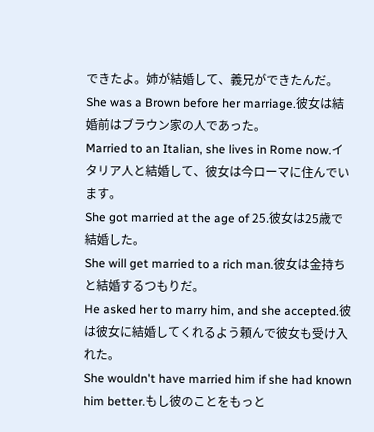できたよ。姉が結婚して、義兄ができたんだ。
She was a Brown before her marriage.彼女は結婚前はブラウン家の人であった。
Married to an Italian, she lives in Rome now.イタリア人と結婚して、彼女は今ローマに住んでいます。
She got married at the age of 25.彼女は25歳で結婚した。
She will get married to a rich man.彼女は金持ちと結婚するつもりだ。
He asked her to marry him, and she accepted.彼は彼女に結婚してくれるよう頼んで彼女も受け入れた。
She wouldn't have married him if she had known him better.もし彼のことをもっと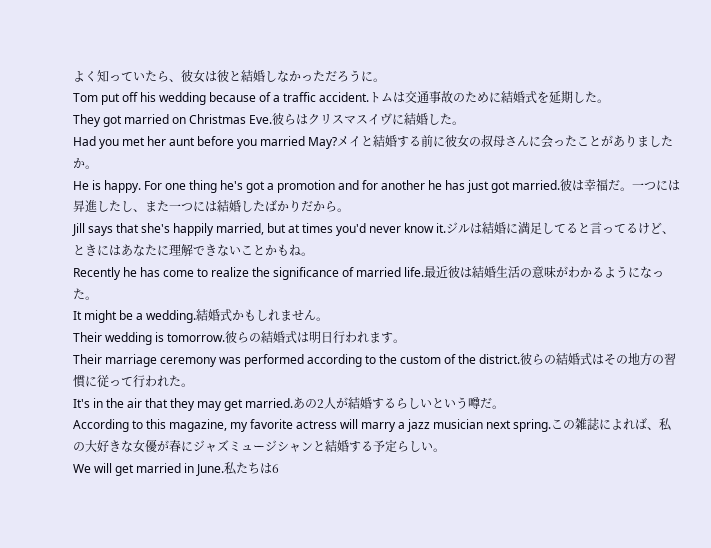よく知っていたら、彼女は彼と結婚しなかっただろうに。
Tom put off his wedding because of a traffic accident.トムは交通事故のために結婚式を延期した。
They got married on Christmas Eve.彼らはクリスマスイヴに結婚した。
Had you met her aunt before you married May?メイと結婚する前に彼女の叔母さんに会ったことがありましたか。
He is happy. For one thing he's got a promotion and for another he has just got married.彼は幸福だ。一つには昇進したし、また一つには結婚したばかりだから。
Jill says that she's happily married, but at times you'd never know it.ジルは結婚に満足してると言ってるけど、ときにはあなたに理解できないことかもね。
Recently he has come to realize the significance of married life.最近彼は結婚生活の意味がわかるようになった。
It might be a wedding.結婚式かもしれません。
Their wedding is tomorrow.彼らの結婚式は明日行われます。
Their marriage ceremony was performed according to the custom of the district.彼らの結婚式はその地方の習慣に従って行われた。
It's in the air that they may get married.あの2人が結婚するらしいという噂だ。
According to this magazine, my favorite actress will marry a jazz musician next spring.この雑誌によれば、私の大好きな女優が春にジャズミュージシャンと結婚する予定らしい。
We will get married in June.私たちは6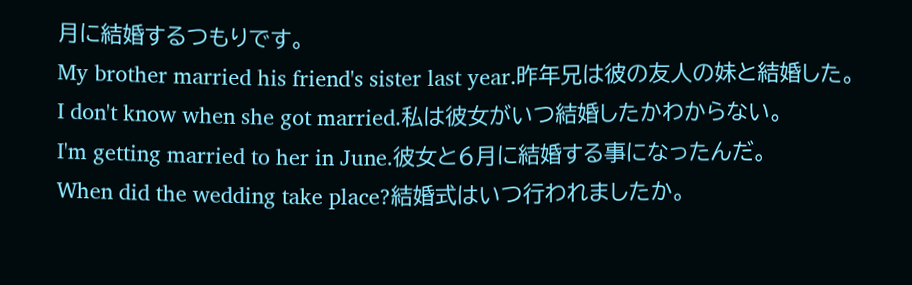月に結婚するつもりです。
My brother married his friend's sister last year.昨年兄は彼の友人の妹と結婚した。
I don't know when she got married.私は彼女がいつ結婚したかわからない。
I'm getting married to her in June.彼女と6月に結婚する事になったんだ。
When did the wedding take place?結婚式はいつ行われましたか。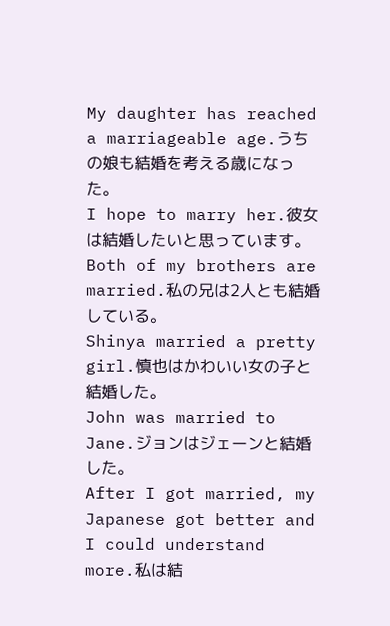My daughter has reached a marriageable age.うちの娘も結婚を考える歳になった。
I hope to marry her.彼女は結婚したいと思っています。
Both of my brothers are married.私の兄は2人とも結婚している。
Shinya married a pretty girl.慎也はかわいい女の子と結婚した。
John was married to Jane.ジョンはジェーンと結婚した。
After I got married, my Japanese got better and I could understand more.私は結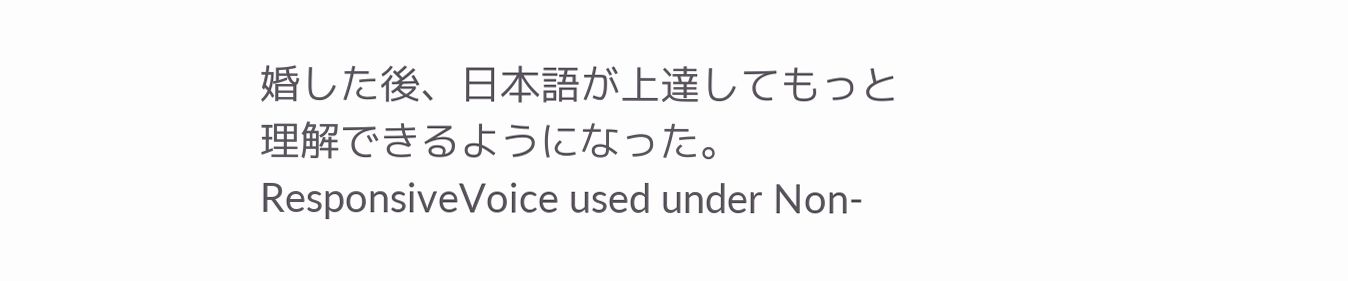婚した後、日本語が上達してもっと理解できるようになった。
ResponsiveVoice used under Non-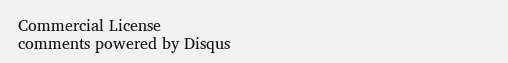Commercial License
comments powered by Disqus